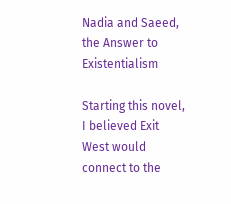Nadia and Saeed, the Answer to Existentialism

Starting this novel, I believed Exit West would connect to the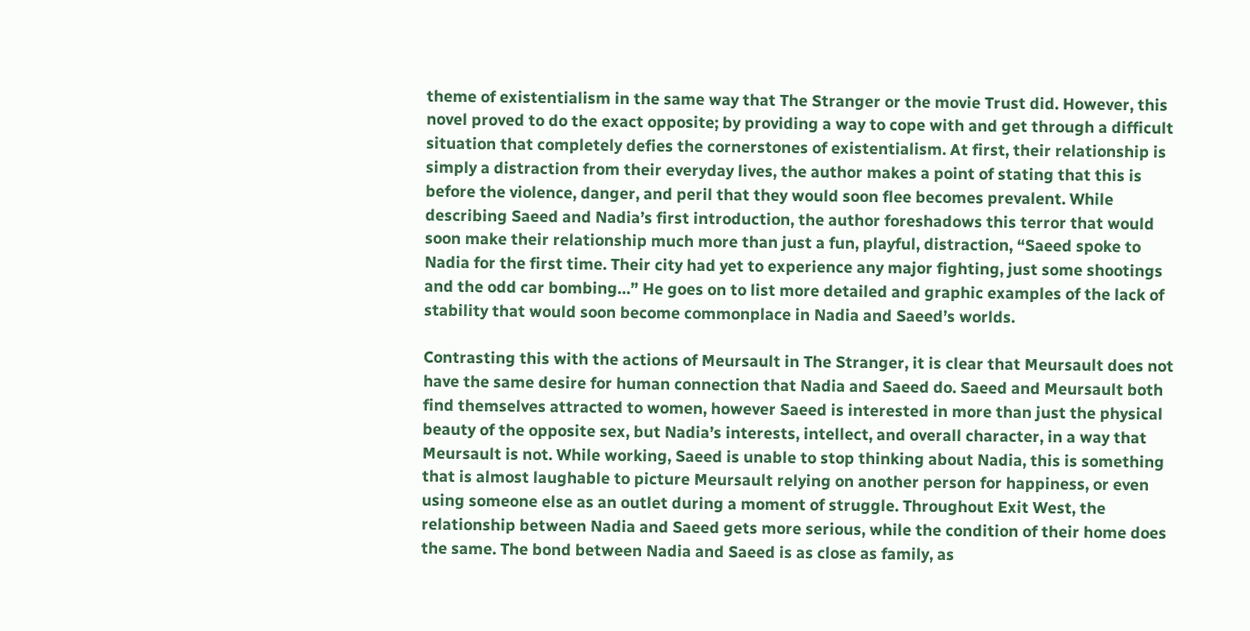theme of existentialism in the same way that The Stranger or the movie Trust did. However, this novel proved to do the exact opposite; by providing a way to cope with and get through a difficult situation that completely defies the cornerstones of existentialism. At first, their relationship is simply a distraction from their everyday lives, the author makes a point of stating that this is before the violence, danger, and peril that they would soon flee becomes prevalent. While describing Saeed and Nadia’s first introduction, the author foreshadows this terror that would soon make their relationship much more than just a fun, playful, distraction, “Saeed spoke to Nadia for the first time. Their city had yet to experience any major fighting, just some shootings and the odd car bombing…” He goes on to list more detailed and graphic examples of the lack of stability that would soon become commonplace in Nadia and Saeed’s worlds.

Contrasting this with the actions of Meursault in The Stranger, it is clear that Meursault does not have the same desire for human connection that Nadia and Saeed do. Saeed and Meursault both find themselves attracted to women, however Saeed is interested in more than just the physical beauty of the opposite sex, but Nadia’s interests, intellect, and overall character, in a way that Meursault is not. While working, Saeed is unable to stop thinking about Nadia, this is something that is almost laughable to picture Meursault relying on another person for happiness, or even using someone else as an outlet during a moment of struggle. Throughout Exit West, the relationship between Nadia and Saeed gets more serious, while the condition of their home does the same. The bond between Nadia and Saeed is as close as family, as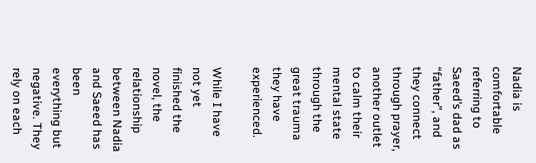Nadia is comfortable referring to Saeed’s dad as “father”, and they connect through prayer, another outlet to calm their mental state through the great trauma they have experienced.

While I have not yet finished the novel, the relationship between Nadia and Saeed has been everything but negative. They rely on each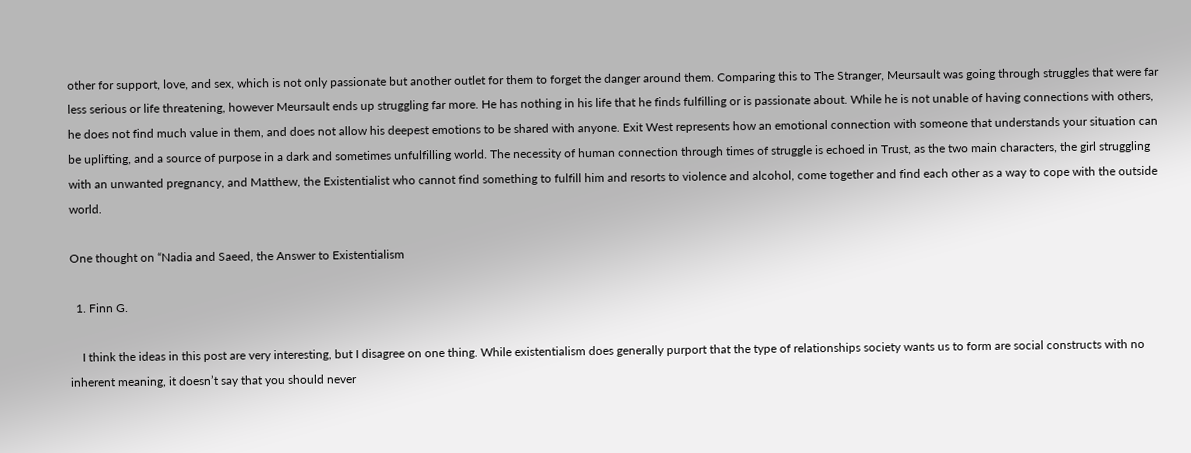other for support, love, and sex, which is not only passionate but another outlet for them to forget the danger around them. Comparing this to The Stranger, Meursault was going through struggles that were far less serious or life threatening, however Meursault ends up struggling far more. He has nothing in his life that he finds fulfilling or is passionate about. While he is not unable of having connections with others, he does not find much value in them, and does not allow his deepest emotions to be shared with anyone. Exit West represents how an emotional connection with someone that understands your situation can be uplifting, and a source of purpose in a dark and sometimes unfulfilling world. The necessity of human connection through times of struggle is echoed in Trust, as the two main characters, the girl struggling with an unwanted pregnancy, and Matthew, the Existentialist who cannot find something to fulfill him and resorts to violence and alcohol, come together and find each other as a way to cope with the outside world.

One thought on “Nadia and Saeed, the Answer to Existentialism

  1. Finn G.

    I think the ideas in this post are very interesting, but I disagree on one thing. While existentialism does generally purport that the type of relationships society wants us to form are social constructs with no inherent meaning, it doesn’t say that you should never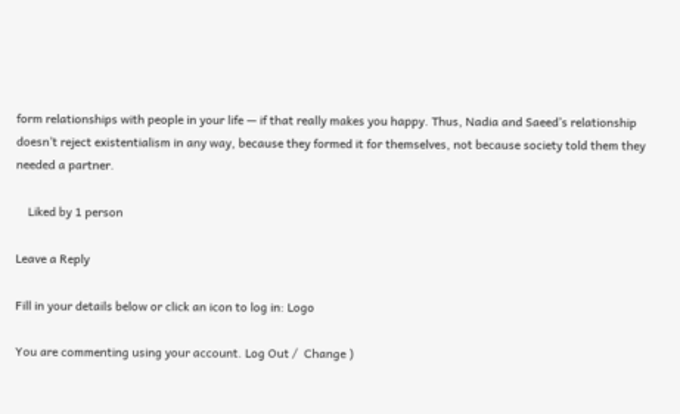form relationships with people in your life — if that really makes you happy. Thus, Nadia and Saeed’s relationship doesn’t reject existentialism in any way, because they formed it for themselves, not because society told them they needed a partner.

    Liked by 1 person

Leave a Reply

Fill in your details below or click an icon to log in: Logo

You are commenting using your account. Log Out /  Change )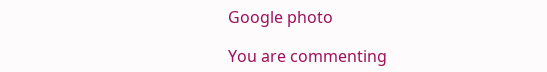Google photo

You are commenting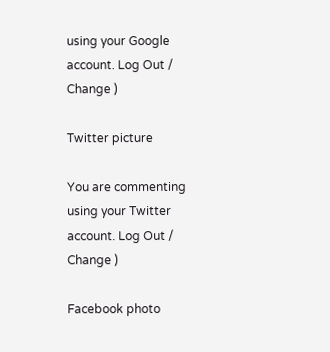using your Google account. Log Out /  Change )

Twitter picture

You are commenting using your Twitter account. Log Out /  Change )

Facebook photo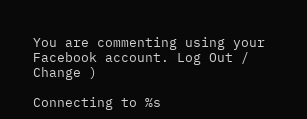You are commenting using your Facebook account. Log Out /  Change )

Connecting to %s